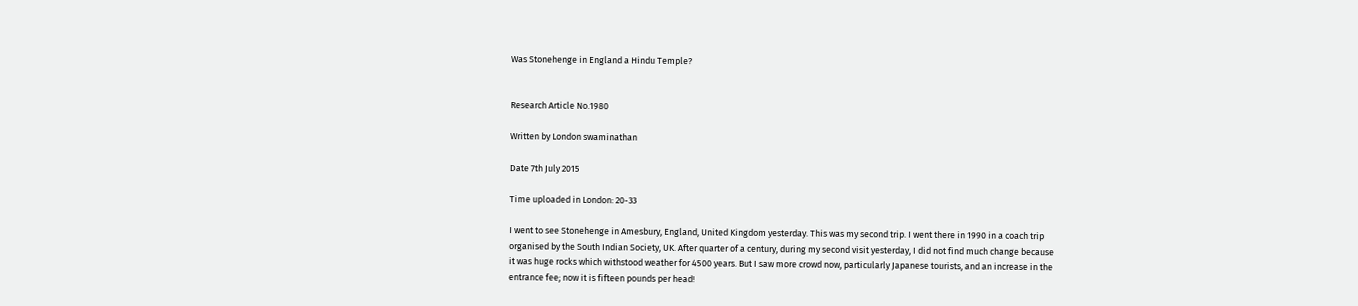Was Stonehenge in England a Hindu Temple?


Research Article No.1980

Written by London swaminathan

Date 7th July 2015

Time uploaded in London: 20-33

I went to see Stonehenge in Amesbury, England, United Kingdom yesterday. This was my second trip. I went there in 1990 in a coach trip organised by the South Indian Society, UK. After quarter of a century, during my second visit yesterday, I did not find much change because it was huge rocks which withstood weather for 4500 years. But I saw more crowd now, particularly Japanese tourists, and an increase in the entrance fee; now it is fifteen pounds per head!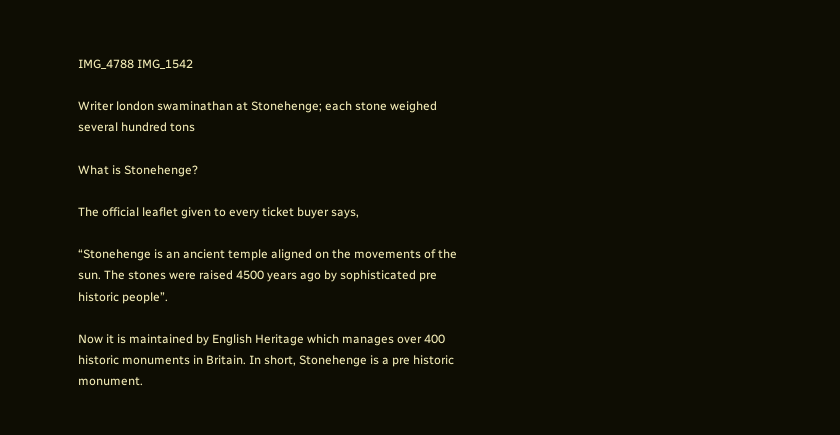IMG_4788 IMG_1542

Writer london swaminathan at Stonehenge; each stone weighed several hundred tons

What is Stonehenge?

The official leaflet given to every ticket buyer says,

“Stonehenge is an ancient temple aligned on the movements of the sun. The stones were raised 4500 years ago by sophisticated pre historic people”.

Now it is maintained by English Heritage which manages over 400 historic monuments in Britain. In short, Stonehenge is a pre historic monument.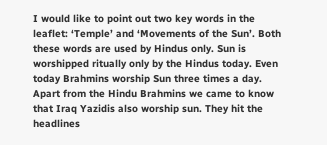I would like to point out two key words in the leaflet: ‘Temple’ and ‘Movements of the Sun’. Both these words are used by Hindus only. Sun is worshipped ritually only by the Hindus today. Even today Brahmins worship Sun three times a day. Apart from the Hindu Brahmins we came to know that Iraq Yazidis also worship sun. They hit the headlines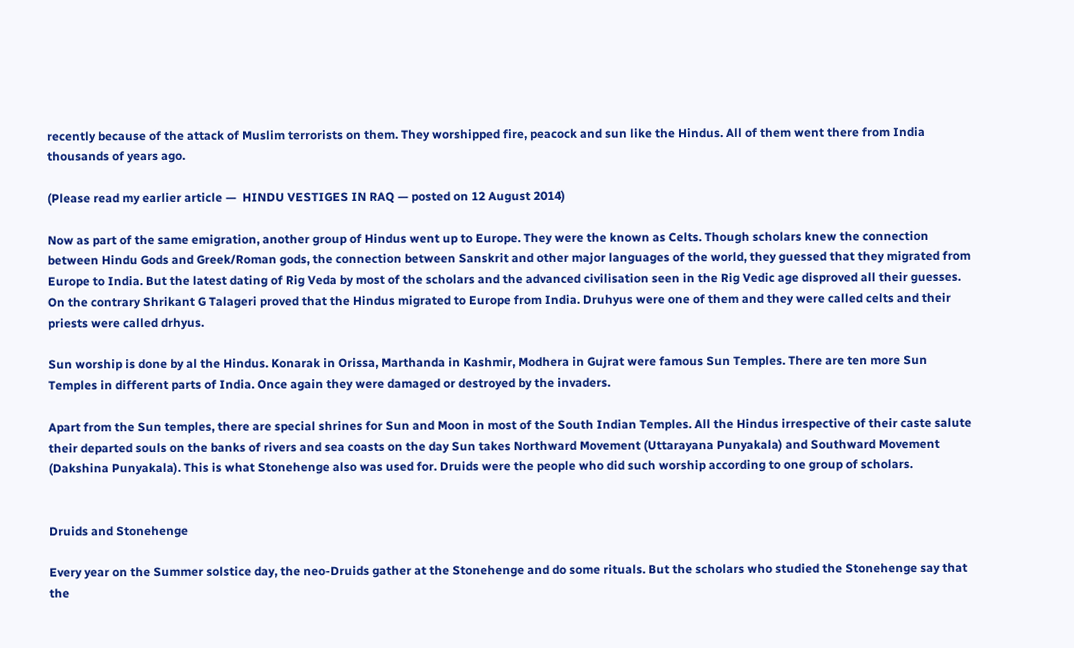recently because of the attack of Muslim terrorists on them. They worshipped fire, peacock and sun like the Hindus. All of them went there from India thousands of years ago.

(Please read my earlier article —  HINDU VESTIGES IN RAQ — posted on 12 August 2014)

Now as part of the same emigration, another group of Hindus went up to Europe. They were the known as Celts. Though scholars knew the connection between Hindu Gods and Greek/Roman gods, the connection between Sanskrit and other major languages of the world, they guessed that they migrated from Europe to India. But the latest dating of Rig Veda by most of the scholars and the advanced civilisation seen in the Rig Vedic age disproved all their guesses. On the contrary Shrikant G Talageri proved that the Hindus migrated to Europe from India. Druhyus were one of them and they were called celts and their priests were called drhyus.

Sun worship is done by al the Hindus. Konarak in Orissa, Marthanda in Kashmir, Modhera in Gujrat were famous Sun Temples. There are ten more Sun Temples in different parts of India. Once again they were damaged or destroyed by the invaders.

Apart from the Sun temples, there are special shrines for Sun and Moon in most of the South Indian Temples. All the Hindus irrespective of their caste salute their departed souls on the banks of rivers and sea coasts on the day Sun takes Northward Movement (Uttarayana Punyakala) and Southward Movement (Dakshina Punyakala). This is what Stonehenge also was used for. Druids were the people who did such worship according to one group of scholars.


Druids and Stonehenge

Every year on the Summer solstice day, the neo-Druids gather at the Stonehenge and do some rituals. But the scholars who studied the Stonehenge say that the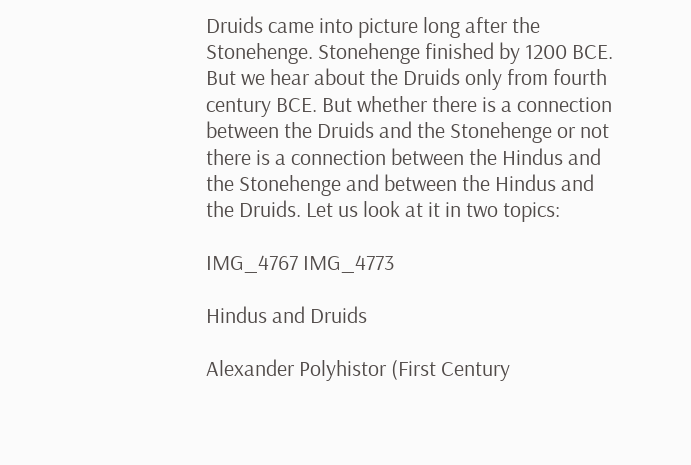Druids came into picture long after the Stonehenge. Stonehenge finished by 1200 BCE. But we hear about the Druids only from fourth century BCE. But whether there is a connection between the Druids and the Stonehenge or not there is a connection between the Hindus and the Stonehenge and between the Hindus and the Druids. Let us look at it in two topics:

IMG_4767 IMG_4773

Hindus and Druids

Alexander Polyhistor (First Century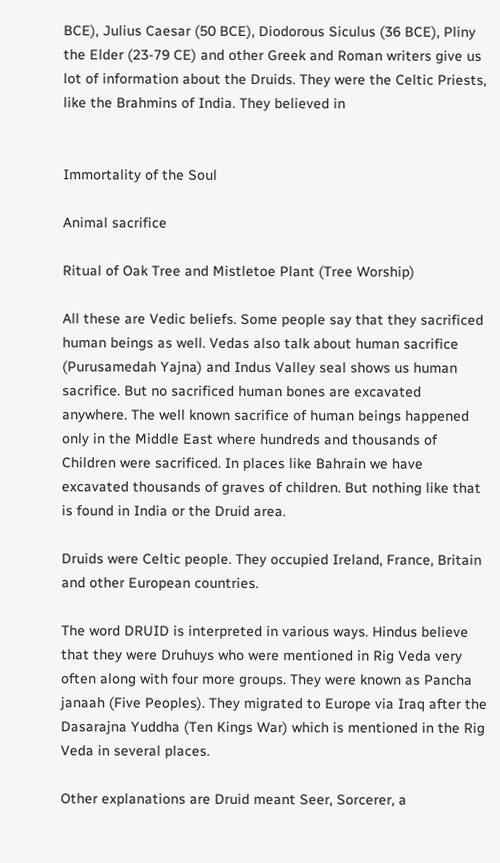BCE), Julius Caesar (50 BCE), Diodorous Siculus (36 BCE), Pliny the Elder (23-79 CE) and other Greek and Roman writers give us lot of information about the Druids. They were the Celtic Priests, like the Brahmins of India. They believed in


Immortality of the Soul

Animal sacrifice

Ritual of Oak Tree and Mistletoe Plant (Tree Worship)

All these are Vedic beliefs. Some people say that they sacrificed human beings as well. Vedas also talk about human sacrifice (Purusamedah Yajna) and Indus Valley seal shows us human sacrifice. But no sacrificed human bones are excavated anywhere. The well known sacrifice of human beings happened only in the Middle East where hundreds and thousands of Children were sacrificed. In places like Bahrain we have excavated thousands of graves of children. But nothing like that is found in India or the Druid area.

Druids were Celtic people. They occupied Ireland, France, Britain and other European countries.

The word DRUID is interpreted in various ways. Hindus believe that they were Druhuys who were mentioned in Rig Veda very often along with four more groups. They were known as Pancha janaah (Five Peoples). They migrated to Europe via Iraq after the Dasarajna Yuddha (Ten Kings War) which is mentioned in the Rig Veda in several places.

Other explanations are Druid meant Seer, Sorcerer, a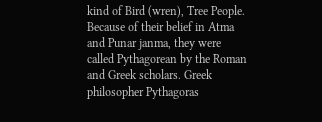kind of Bird (wren), Tree People. Because of their belief in Atma and Punar janma, they were called Pythagorean by the Roman and Greek scholars. Greek philosopher Pythagoras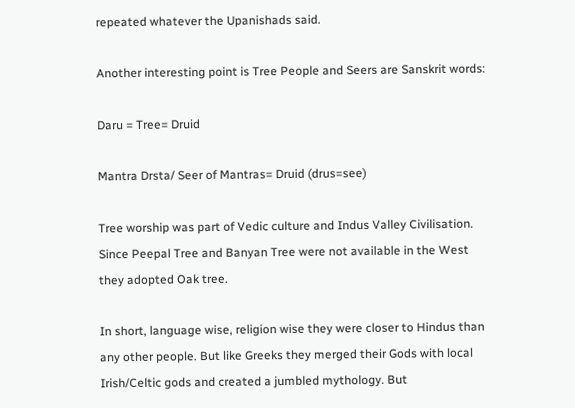repeated whatever the Upanishads said.

Another interesting point is Tree People and Seers are Sanskrit words:

Daru = Tree= Druid

Mantra Drsta/ Seer of Mantras= Druid (drus=see)

Tree worship was part of Vedic culture and Indus Valley Civilisation. Since Peepal Tree and Banyan Tree were not available in the West they adopted Oak tree.

In short, language wise, religion wise they were closer to Hindus than any other people. But like Greeks they merged their Gods with local Irish/Celtic gods and created a jumbled mythology. But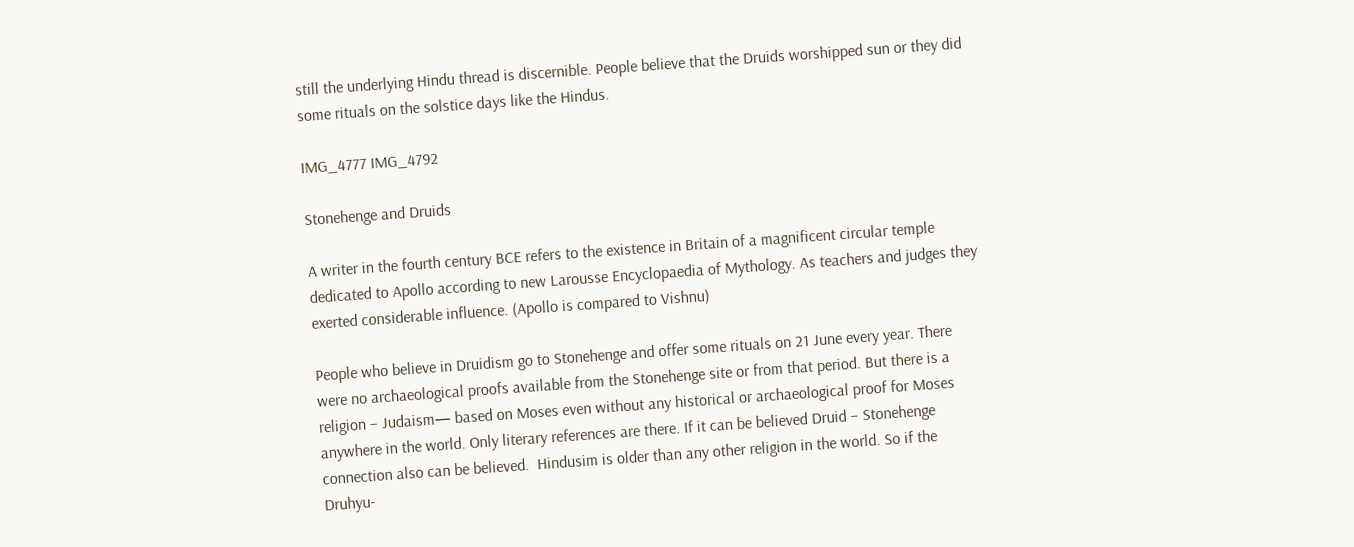still the underlying Hindu thread is discernible. People believe that the Druids worshipped sun or they did some rituals on the solstice days like the Hindus.

IMG_4777 IMG_4792

Stonehenge and Druids

A writer in the fourth century BCE refers to the existence in Britain of a magnificent circular temple dedicated to Apollo according to new Larousse Encyclopaedia of Mythology. As teachers and judges they exerted considerable influence. (Apollo is compared to Vishnu)

People who believe in Druidism go to Stonehenge and offer some rituals on 21 June every year. There were no archaeological proofs available from the Stonehenge site or from that period. But there is a religion – Judaism— based on Moses even without any historical or archaeological proof for Moses anywhere in the world. Only literary references are there. If it can be believed Druid – Stonehenge connection also can be believed.  Hindusim is older than any other religion in the world. So if the Druhyu-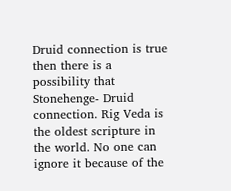Druid connection is true then there is a possibility that Stonehenge- Druid connection. Rig Veda is the oldest scripture in the world. No one can ignore it because of the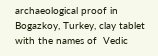archaeological proof in Bogazkoy, Turkey, clay tablet with the names of  Vedic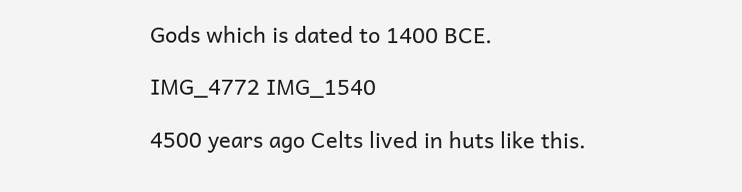Gods which is dated to 1400 BCE.

IMG_4772 IMG_1540

4500 years ago Celts lived in huts like this.